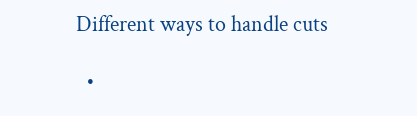Different ways to handle cuts

  •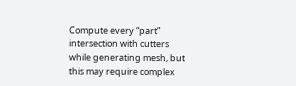Compute every “part” intersection with cutters while generating mesh, but this may require complex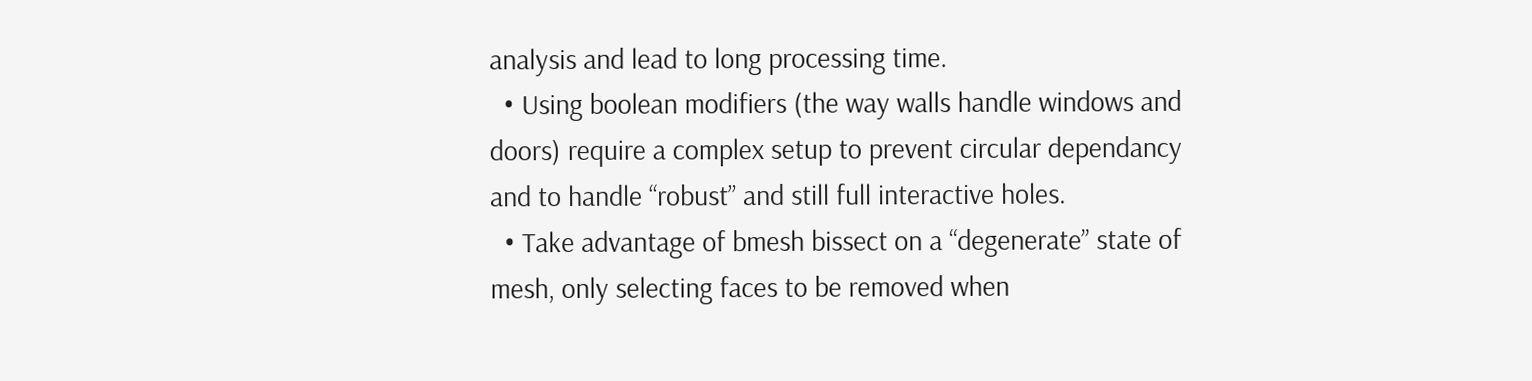analysis and lead to long processing time.
  • Using boolean modifiers (the way walls handle windows and doors) require a complex setup to prevent circular dependancy and to handle “robust” and still full interactive holes.
  • Take advantage of bmesh bissect on a “degenerate” state of mesh, only selecting faces to be removed when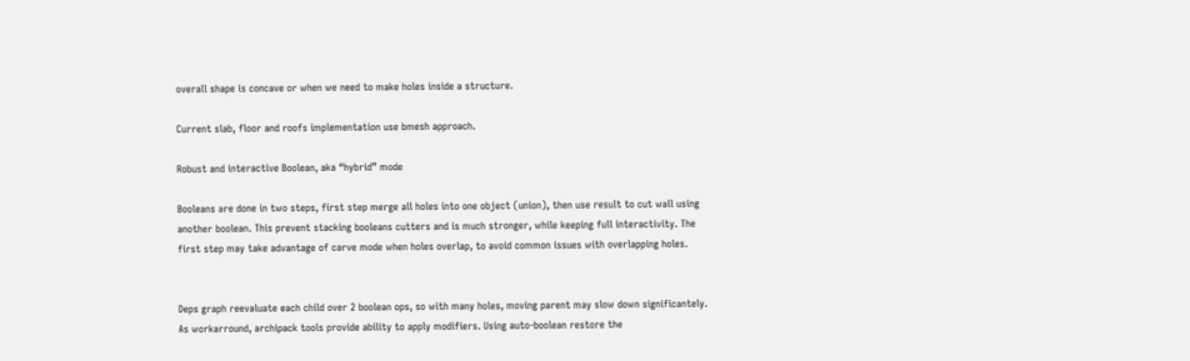overall shape is concave or when we need to make holes inside a structure.

Current slab, floor and roofs implementation use bmesh approach.

Robust and interactive Boolean, aka “hybrid” mode

Booleans are done in two steps, first step merge all holes into one object (union), then use result to cut wall using another boolean. This prevent stacking booleans cutters and is much stronger, while keeping full interactivity. The first step may take advantage of carve mode when holes overlap, to avoid common issues with overlapping holes.


Deps graph reevaluate each child over 2 boolean ops, so with many holes, moving parent may slow down significantely. As workarround, archipack tools provide ability to apply modifiers. Using auto-boolean restore the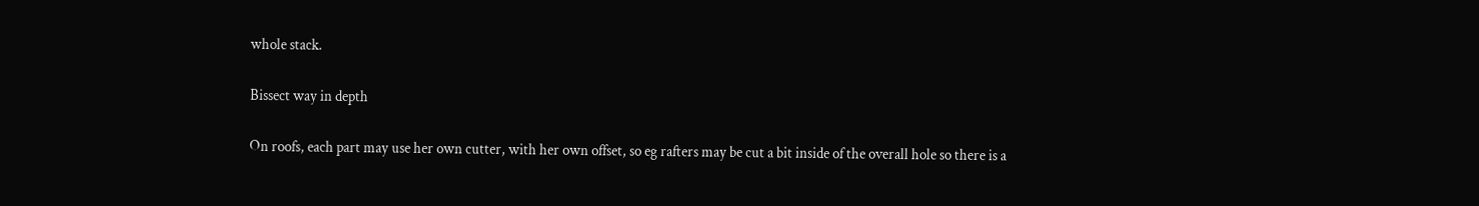whole stack.

Bissect way in depth

On roofs, each part may use her own cutter, with her own offset, so eg rafters may be cut a bit inside of the overall hole so there is a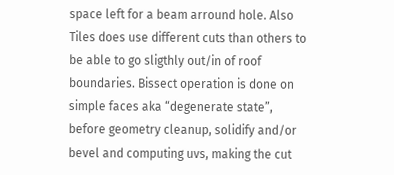space left for a beam arround hole. Also Tiles does use different cuts than others to be able to go sligthly out/in of roof boundaries. Bissect operation is done on simple faces aka “degenerate state”, before geometry cleanup, solidify and/or bevel and computing uvs, making the cut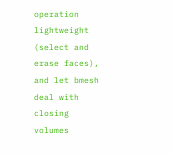operation lightweight (select and erase faces), and let bmesh deal with closing volumes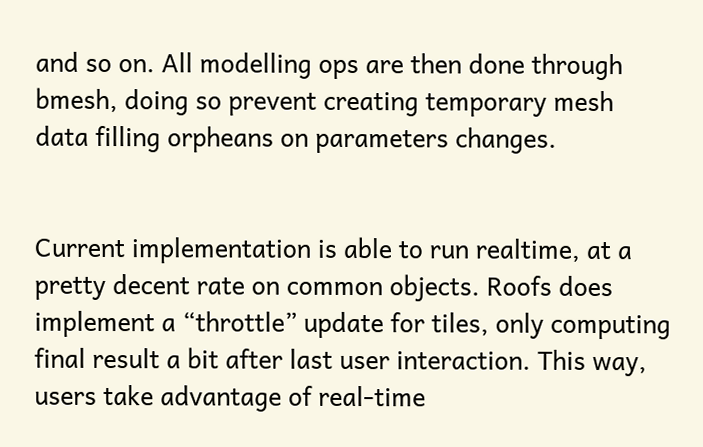and so on. All modelling ops are then done through bmesh, doing so prevent creating temporary mesh data filling orpheans on parameters changes.


Current implementation is able to run realtime, at a pretty decent rate on common objects. Roofs does implement a “throttle” update for tiles, only computing final result a bit after last user interaction. This way, users take advantage of real-time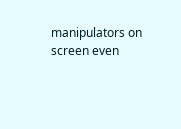manipulators on screen even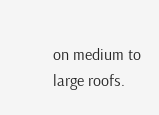on medium to large roofs.